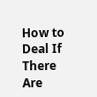How to Deal If There Are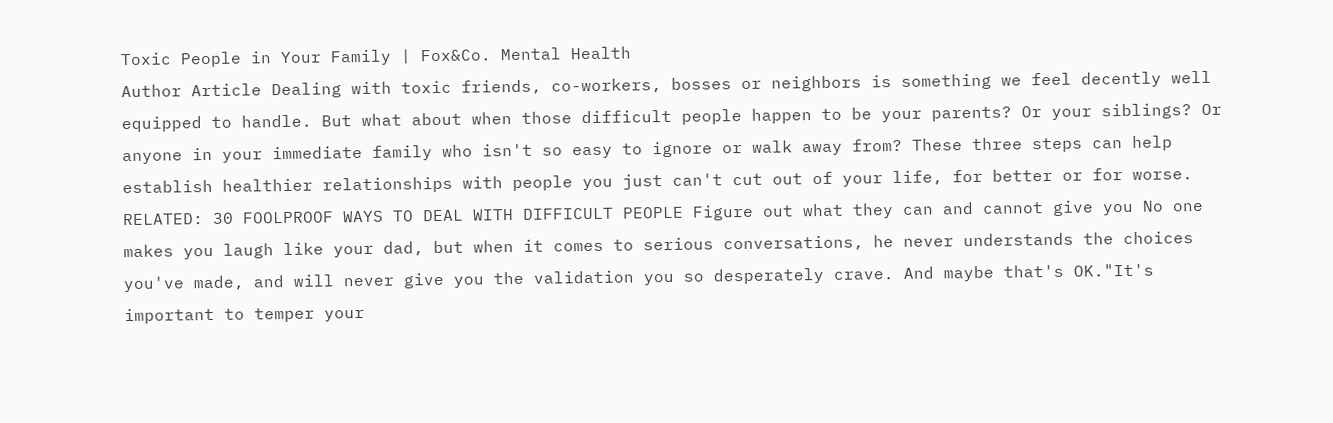Toxic People in Your Family | Fox&Co. Mental Health
Author Article Dealing with toxic friends, co-workers, bosses or neighbors is something we feel decently well equipped to handle. But what about when those difficult people happen to be your parents? Or your siblings? Or anyone in your immediate family who isn't so easy to ignore or walk away from? These three steps can help establish healthier relationships with people you just can't cut out of your life, for better or for worse. RELATED: 30 FOOLPROOF WAYS TO DEAL WITH DIFFICULT PEOPLE Figure out what they can and cannot give you No one makes you laugh like your dad, but when it comes to serious conversations, he never understands the choices you've made, and will never give you the validation you so desperately crave. And maybe that's OK."It's important to temper your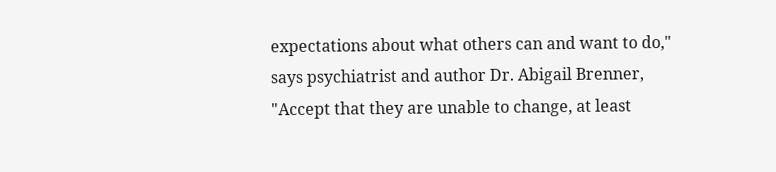expectations about what others can and want to do," says psychiatrist and author Dr. Abigail Brenner, "Accept that they are unable to change, at least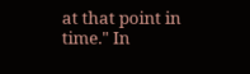at that point in time." In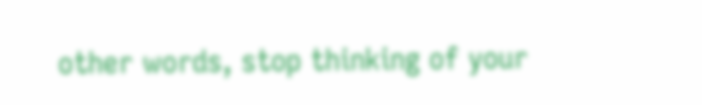other words, stop thinking of your